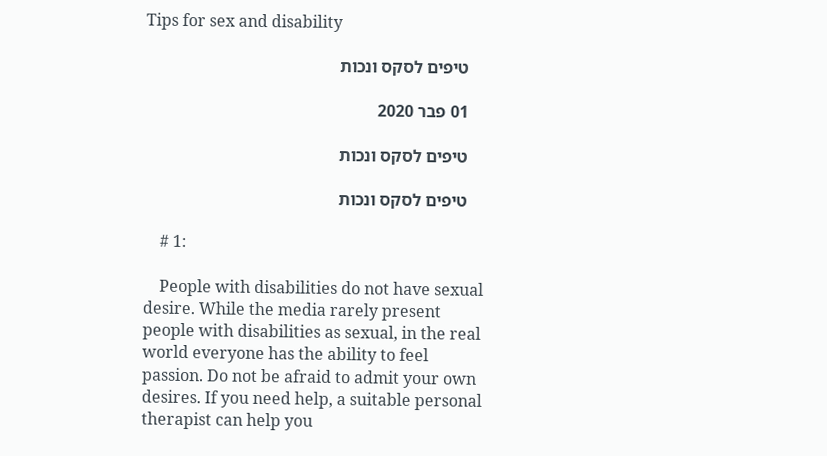Tips for sex and disability

    טיפים לסקס ונכות

    01 פבר 2020

    טיפים לסקס ונכות

    טיפים לסקס ונכות

    # 1:

    People with disabilities do not have sexual desire. While the media rarely present people with disabilities as sexual, in the real world everyone has the ability to feel passion. Do not be afraid to admit your own desires. If you need help, a suitable personal therapist can help you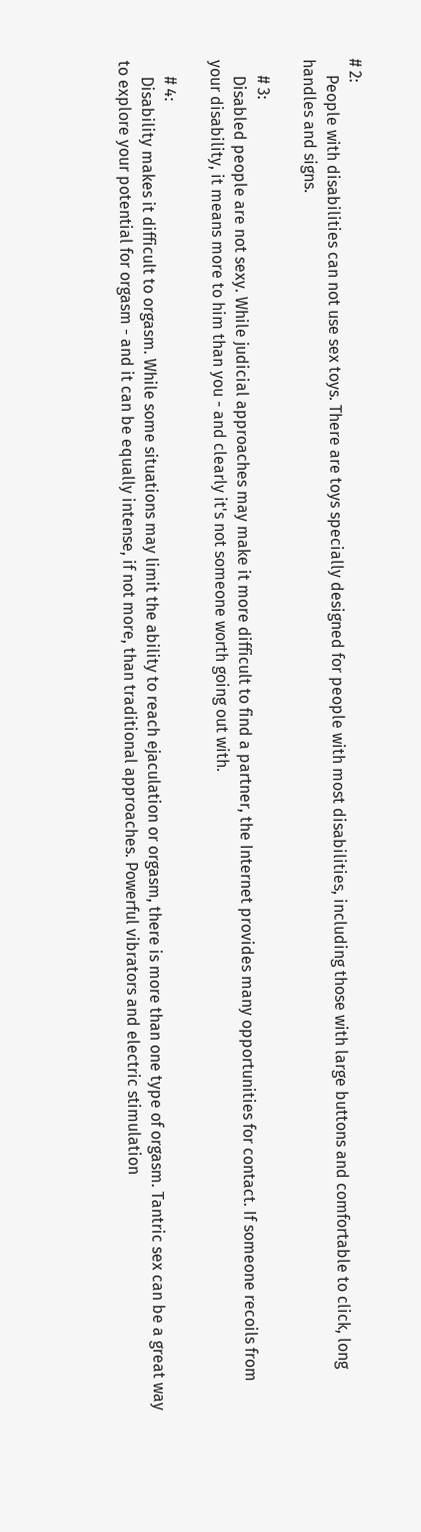# 2:
    People with disabilities can not use sex toys. There are toys specially designed for people with most disabilities, including those with large buttons and comfortable to click, long handles and signs.

    # 3:
    Disabled people are not sexy. While judicial approaches may make it more difficult to find a partner, the Internet provides many opportunities for contact. If someone recoils from your disability, it means more to him than you - and clearly it's not someone worth going out with.

    # 4:
    Disability makes it difficult to orgasm. While some situations may limit the ability to reach ejaculation or orgasm, there is more than one type of orgasm. Tantric sex can be a great way to explore your potential for orgasm - and it can be equally intense, if not more, than traditional approaches. Powerful vibrators and electric stimulation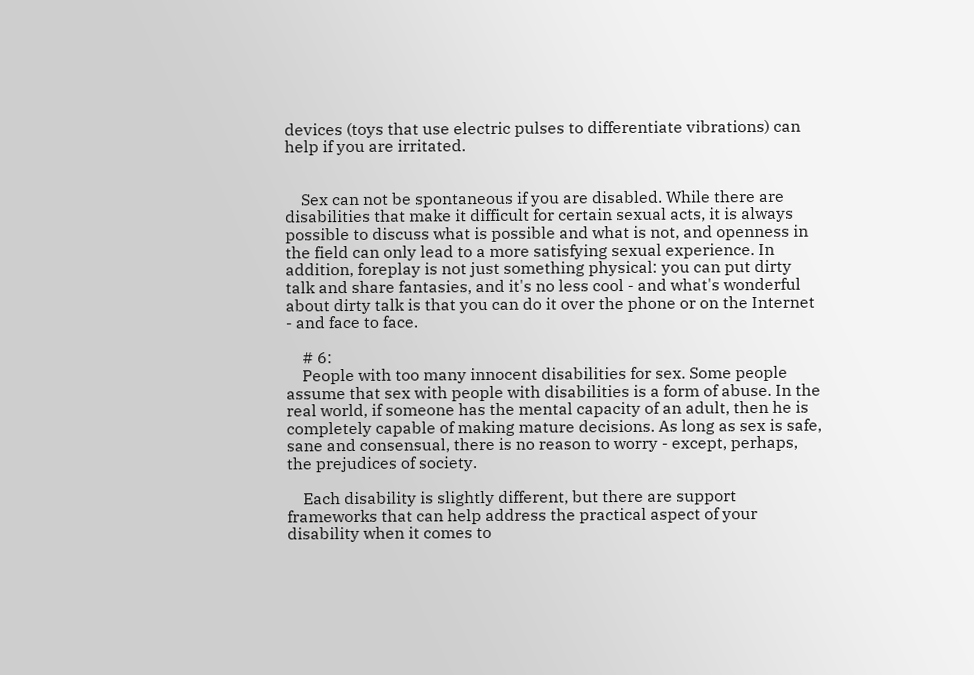devices (toys that use electric pulses to differentiate vibrations) can help if you are irritated.


    Sex can not be spontaneous if you are disabled. While there are disabilities that make it difficult for certain sexual acts, it is always possible to discuss what is possible and what is not, and openness in the field can only lead to a more satisfying sexual experience. In addition, foreplay is not just something physical: you can put dirty talk and share fantasies, and it's no less cool - and what's wonderful about dirty talk is that you can do it over the phone or on the Internet - and face to face.

    # 6:
    People with too many innocent disabilities for sex. Some people assume that sex with people with disabilities is a form of abuse. In the real world, if someone has the mental capacity of an adult, then he is completely capable of making mature decisions. As long as sex is safe, sane and consensual, there is no reason to worry - except, perhaps, the prejudices of society.

    Each disability is slightly different, but there are support frameworks that can help address the practical aspect of your disability when it comes to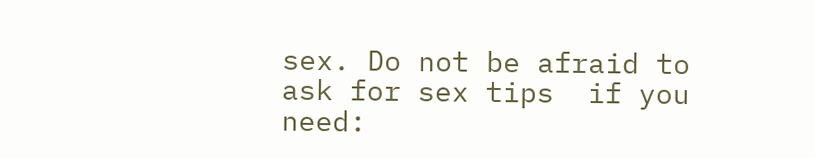sex. Do not be afraid to ask for sex tips  if you need: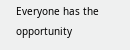Everyone has the opportunity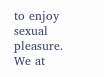to enjoy sexual pleasure. We at